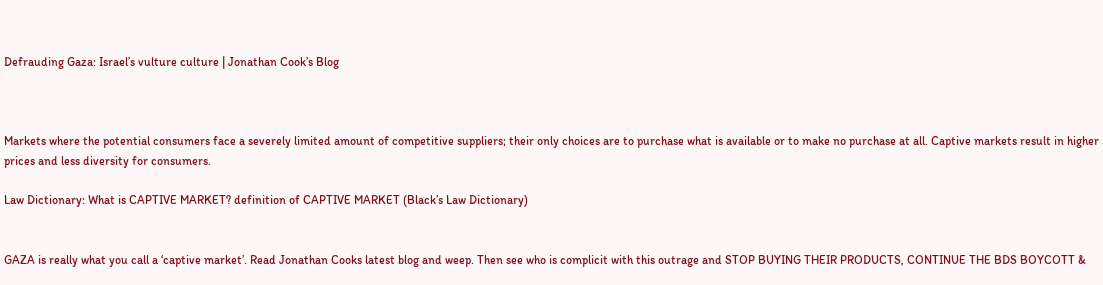Defrauding Gaza: Israel’s vulture culture | Jonathan Cook’s Blog



Markets where the potential consumers face a severely limited amount of competitive suppliers; their only choices are to purchase what is available or to make no purchase at all. Captive markets result in higher prices and less diversity for consumers.

Law Dictionary: What is CAPTIVE MARKET? definition of CAPTIVE MARKET (Black’s Law Dictionary)


GAZA is really what you call a ‘captive market’. Read Jonathan Cooks latest blog and weep. Then see who is complicit with this outrage and STOP BUYING THEIR PRODUCTS, CONTINUE THE BDS BOYCOTT &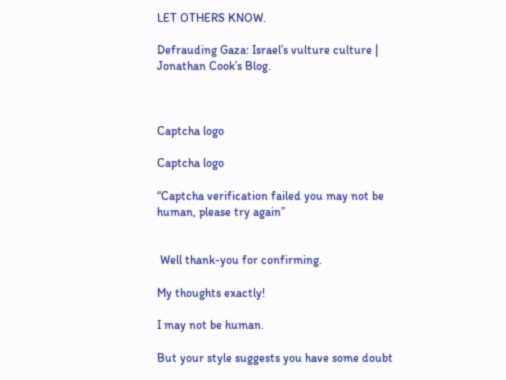LET OTHERS KNOW.

Defrauding Gaza: Israel’s vulture culture | Jonathan Cook’s Blog.



Captcha logo

Captcha logo

“Captcha verification failed you may not be human, please try again”


 Well thank-you for confirming.

My thoughts exactly!

I may not be human.

But your style suggests you have some doubt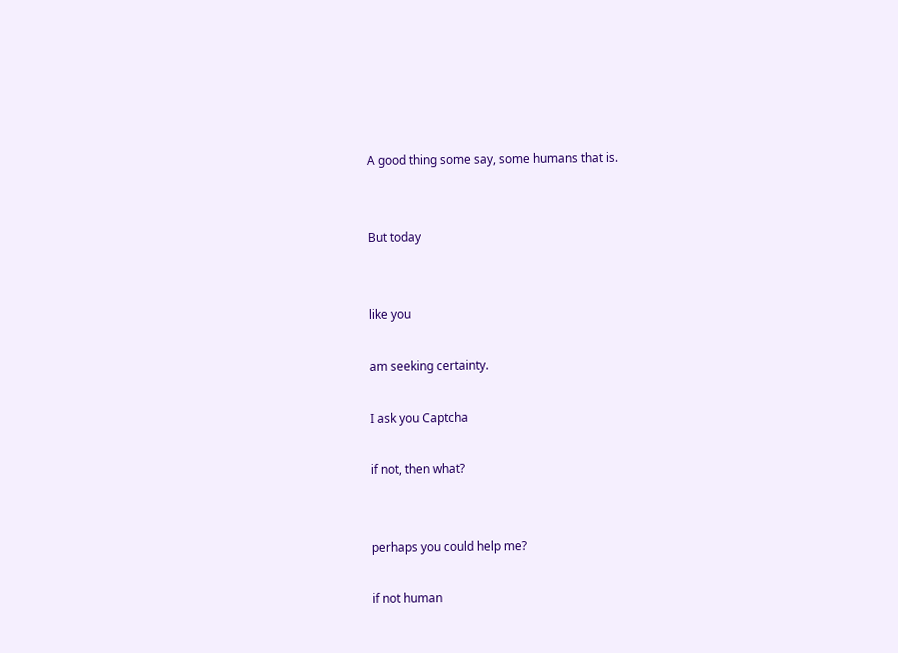A good thing some say, some humans that is.


But today


like you

am seeking certainty.

I ask you Captcha

if not, then what?


perhaps you could help me?

if not human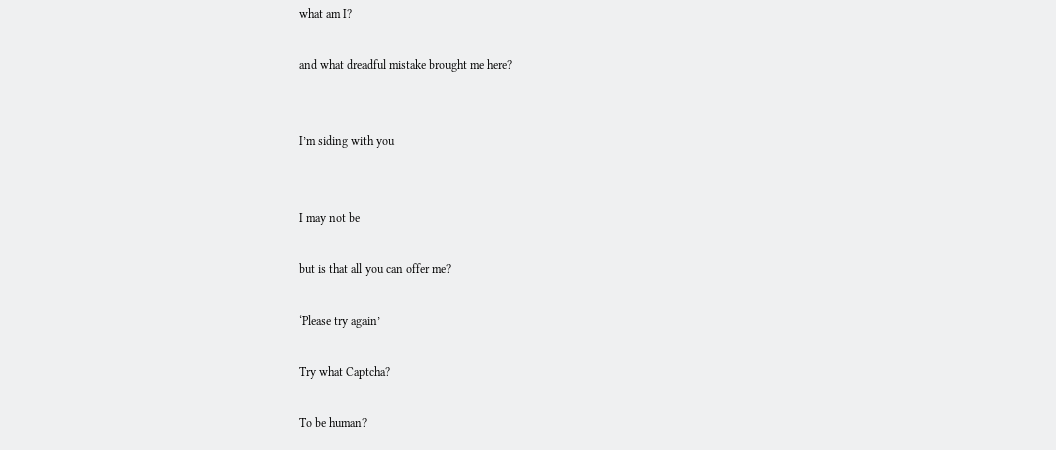what am I?

and what dreadful mistake brought me here?


I’m siding with you


I may not be

but is that all you can offer me?

‘Please try again’

Try what Captcha?

To be human?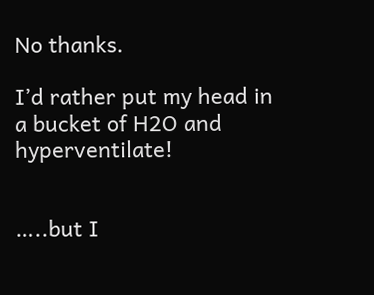No thanks.

I’d rather put my head in a bucket of H2O and hyperventilate!


…..but I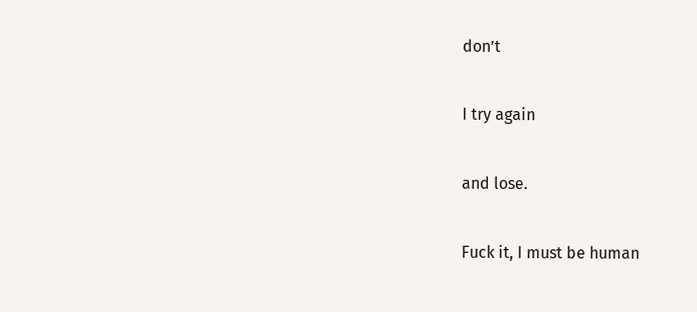don’t

I try again

and lose.

Fuck it, I must be human